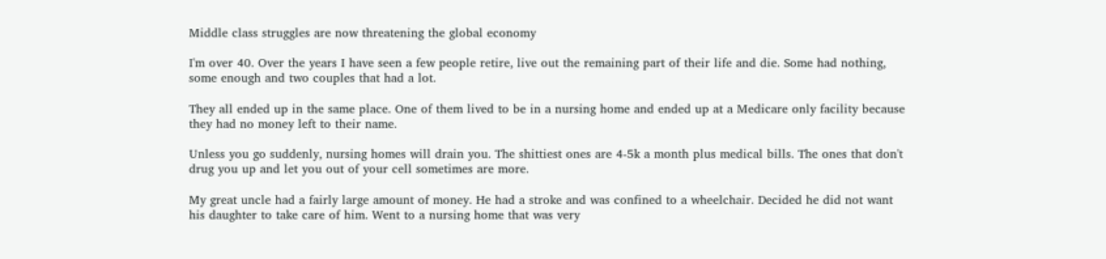Middle class struggles are now threatening the global economy

I'm over 40. Over the years I have seen a few people retire, live out the remaining part of their life and die. Some had nothing, some enough and two couples that had a lot.

They all ended up in the same place. One of them lived to be in a nursing home and ended up at a Medicare only facility because they had no money left to their name.

Unless you go suddenly, nursing homes will drain you. The shittiest ones are 4-5k a month plus medical bills. The ones that don't drug you up and let you out of your cell sometimes are more.

My great uncle had a fairly large amount of money. He had a stroke and was confined to a wheelchair. Decided he did not want his daughter to take care of him. Went to a nursing home that was very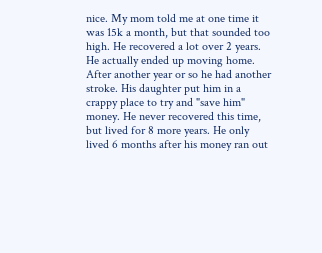nice. My mom told me at one time it was 15k a month, but that sounded too high. He recovered a lot over 2 years. He actually ended up moving home. After another year or so he had another stroke. His daughter put him in a crappy place to try and "save him" money. He never recovered this time, but lived for 8 more years. He only lived 6 months after his money ran out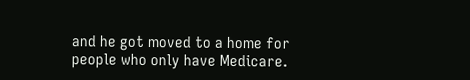and he got moved to a home for people who only have Medicare.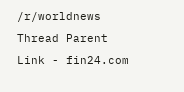/r/worldnews Thread Parent Link - fin24.com